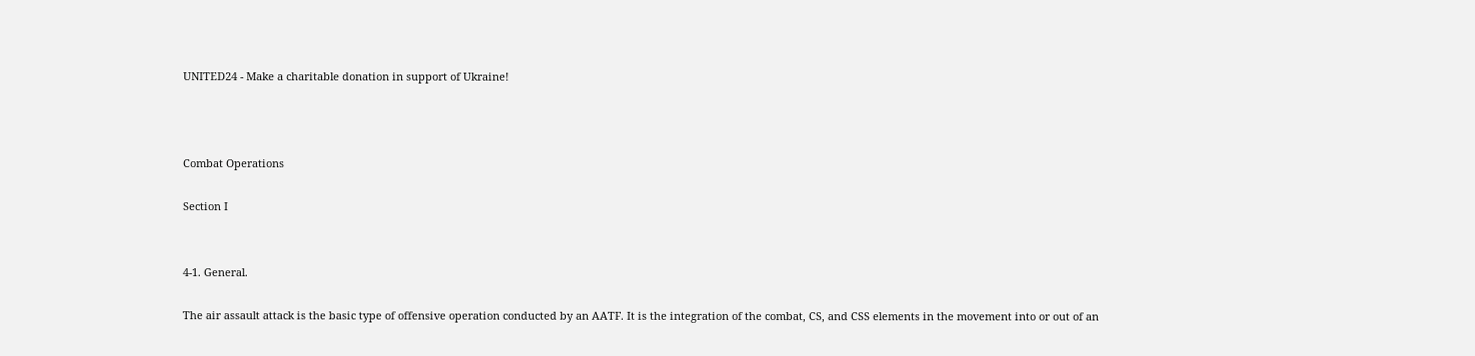UNITED24 - Make a charitable donation in support of Ukraine!



Combat Operations

Section I


4-1. General.

The air assault attack is the basic type of offensive operation conducted by an AATF. It is the integration of the combat, CS, and CSS elements in the movement into or out of an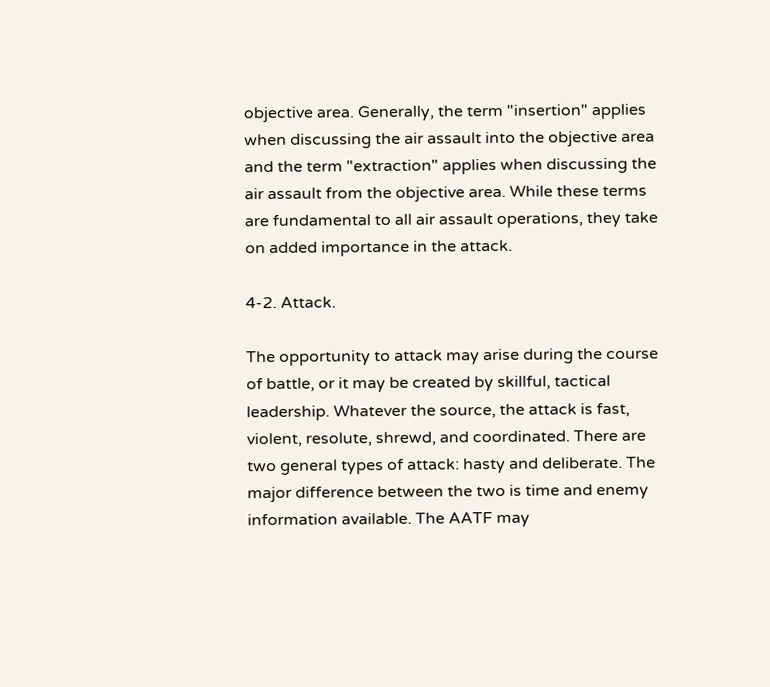objective area. Generally, the term "insertion" applies when discussing the air assault into the objective area and the term "extraction" applies when discussing the air assault from the objective area. While these terms are fundamental to all air assault operations, they take on added importance in the attack.

4-2. Attack.

The opportunity to attack may arise during the course of battle, or it may be created by skillful, tactical leadership. Whatever the source, the attack is fast, violent, resolute, shrewd, and coordinated. There are two general types of attack: hasty and deliberate. The major difference between the two is time and enemy information available. The AATF may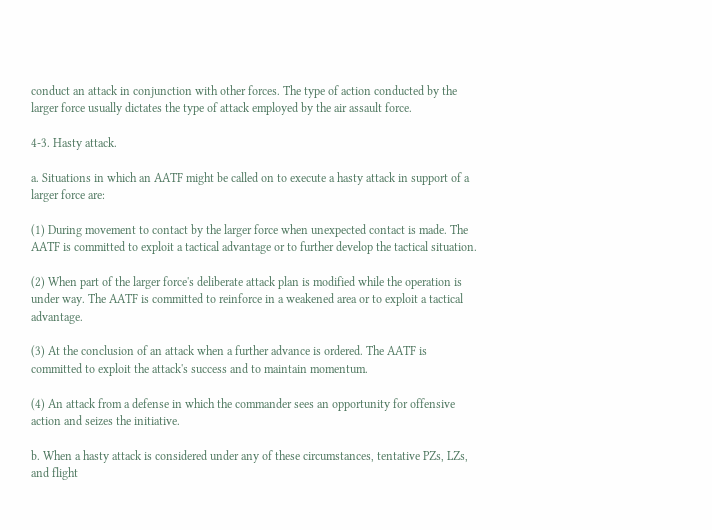conduct an attack in conjunction with other forces. The type of action conducted by the larger force usually dictates the type of attack employed by the air assault force.

4-3. Hasty attack.

a. Situations in which an AATF might be called on to execute a hasty attack in support of a larger force are:

(1) During movement to contact by the larger force when unexpected contact is made. The AATF is committed to exploit a tactical advantage or to further develop the tactical situation.

(2) When part of the larger force's deliberate attack plan is modified while the operation is under way. The AATF is committed to reinforce in a weakened area or to exploit a tactical advantage.

(3) At the conclusion of an attack when a further advance is ordered. The AATF is committed to exploit the attack's success and to maintain momentum.

(4) An attack from a defense in which the commander sees an opportunity for offensive action and seizes the initiative.

b. When a hasty attack is considered under any of these circumstances, tentative PZs, LZs, and flight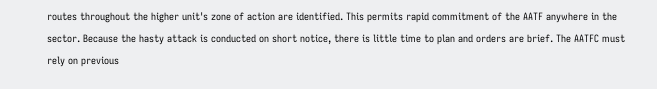routes throughout the higher unit's zone of action are identified. This permits rapid commitment of the AATF anywhere in the sector. Because the hasty attack is conducted on short notice, there is little time to plan and orders are brief. The AATFC must rely on previous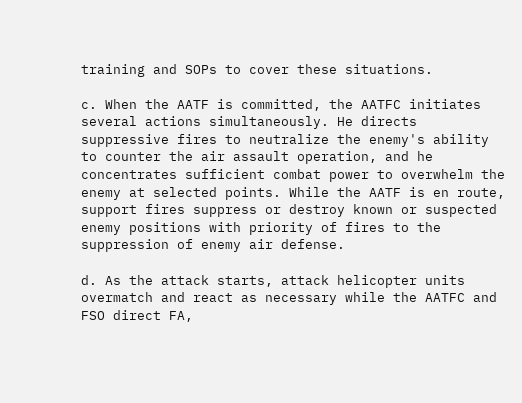training and SOPs to cover these situations.

c. When the AATF is committed, the AATFC initiates several actions simultaneously. He directs suppressive fires to neutralize the enemy's ability to counter the air assault operation, and he concentrates sufficient combat power to overwhelm the enemy at selected points. While the AATF is en route, support fires suppress or destroy known or suspected enemy positions with priority of fires to the suppression of enemy air defense.

d. As the attack starts, attack helicopter units overmatch and react as necessary while the AATFC and FSO direct FA,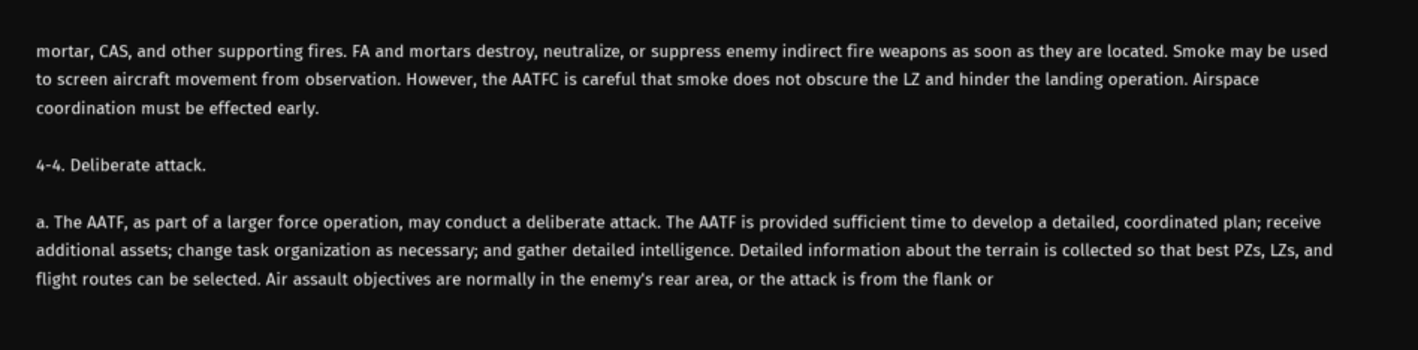mortar, CAS, and other supporting fires. FA and mortars destroy, neutralize, or suppress enemy indirect fire weapons as soon as they are located. Smoke may be used to screen aircraft movement from observation. However, the AATFC is careful that smoke does not obscure the LZ and hinder the landing operation. Airspace coordination must be effected early.

4-4. Deliberate attack.

a. The AATF, as part of a larger force operation, may conduct a deliberate attack. The AATF is provided sufficient time to develop a detailed, coordinated plan; receive additional assets; change task organization as necessary; and gather detailed intelligence. Detailed information about the terrain is collected so that best PZs, LZs, and flight routes can be selected. Air assault objectives are normally in the enemy's rear area, or the attack is from the flank or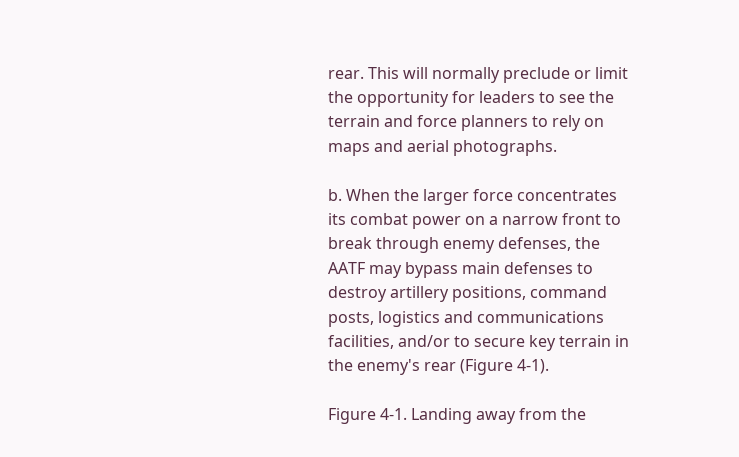rear. This will normally preclude or limit the opportunity for leaders to see the terrain and force planners to rely on maps and aerial photographs.

b. When the larger force concentrates its combat power on a narrow front to break through enemy defenses, the AATF may bypass main defenses to destroy artillery positions, command posts, logistics and communications facilities, and/or to secure key terrain in the enemy's rear (Figure 4-1).

Figure 4-1. Landing away from the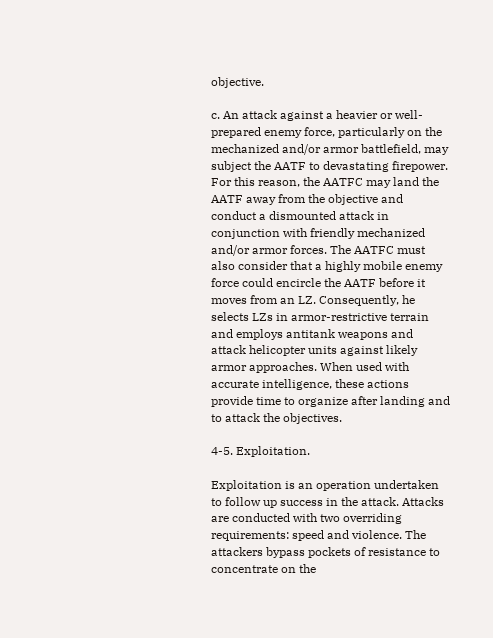objective.

c. An attack against a heavier or well-prepared enemy force, particularly on the mechanized and/or armor battlefield, may subject the AATF to devastating firepower. For this reason, the AATFC may land the AATF away from the objective and conduct a dismounted attack in conjunction with friendly mechanized and/or armor forces. The AATFC must also consider that a highly mobile enemy force could encircle the AATF before it moves from an LZ. Consequently, he selects LZs in armor-restrictive terrain and employs antitank weapons and attack helicopter units against likely armor approaches. When used with accurate intelligence, these actions provide time to organize after landing and to attack the objectives.

4-5. Exploitation.

Exploitation is an operation undertaken to follow up success in the attack. Attacks are conducted with two overriding requirements: speed and violence. The attackers bypass pockets of resistance to concentrate on the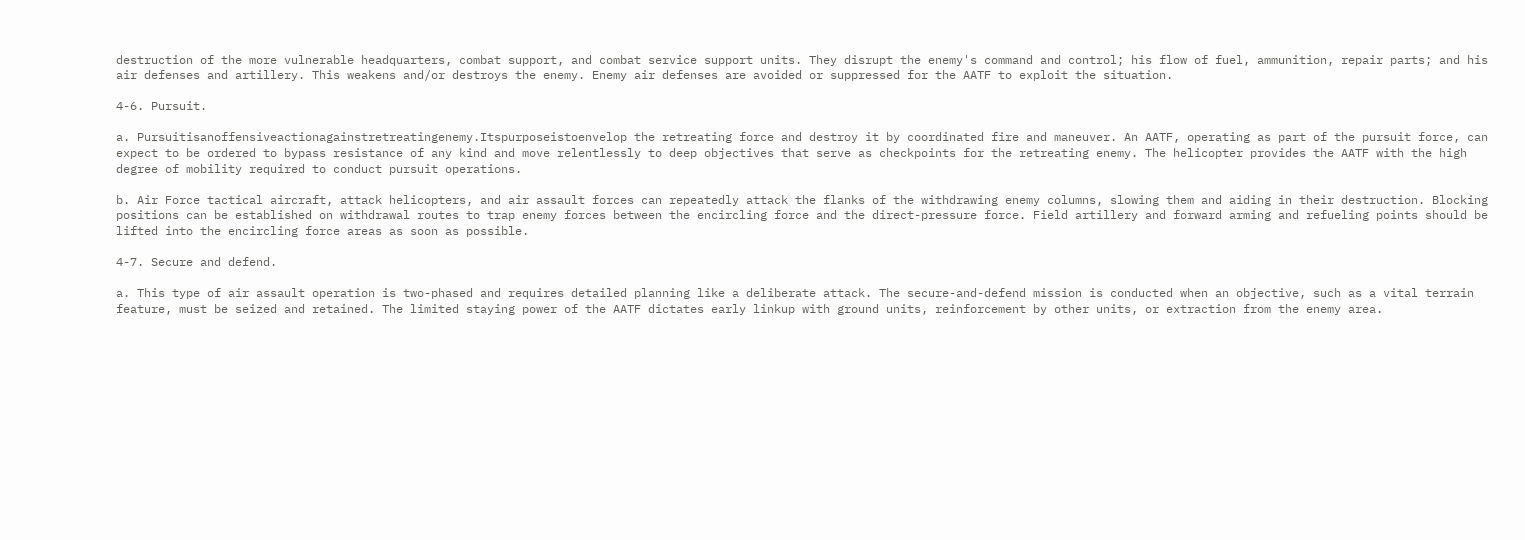destruction of the more vulnerable headquarters, combat support, and combat service support units. They disrupt the enemy's command and control; his flow of fuel, ammunition, repair parts; and his air defenses and artillery. This weakens and/or destroys the enemy. Enemy air defenses are avoided or suppressed for the AATF to exploit the situation.

4-6. Pursuit.

a. Pursuitisanoffensiveactionagainstretreatingenemy.Itspurposeistoenvelop the retreating force and destroy it by coordinated fire and maneuver. An AATF, operating as part of the pursuit force, can expect to be ordered to bypass resistance of any kind and move relentlessly to deep objectives that serve as checkpoints for the retreating enemy. The helicopter provides the AATF with the high degree of mobility required to conduct pursuit operations.

b. Air Force tactical aircraft, attack helicopters, and air assault forces can repeatedly attack the flanks of the withdrawing enemy columns, slowing them and aiding in their destruction. Blocking positions can be established on withdrawal routes to trap enemy forces between the encircling force and the direct-pressure force. Field artillery and forward arming and refueling points should be lifted into the encircling force areas as soon as possible.

4-7. Secure and defend.

a. This type of air assault operation is two-phased and requires detailed planning like a deliberate attack. The secure-and-defend mission is conducted when an objective, such as a vital terrain feature, must be seized and retained. The limited staying power of the AATF dictates early linkup with ground units, reinforcement by other units, or extraction from the enemy area.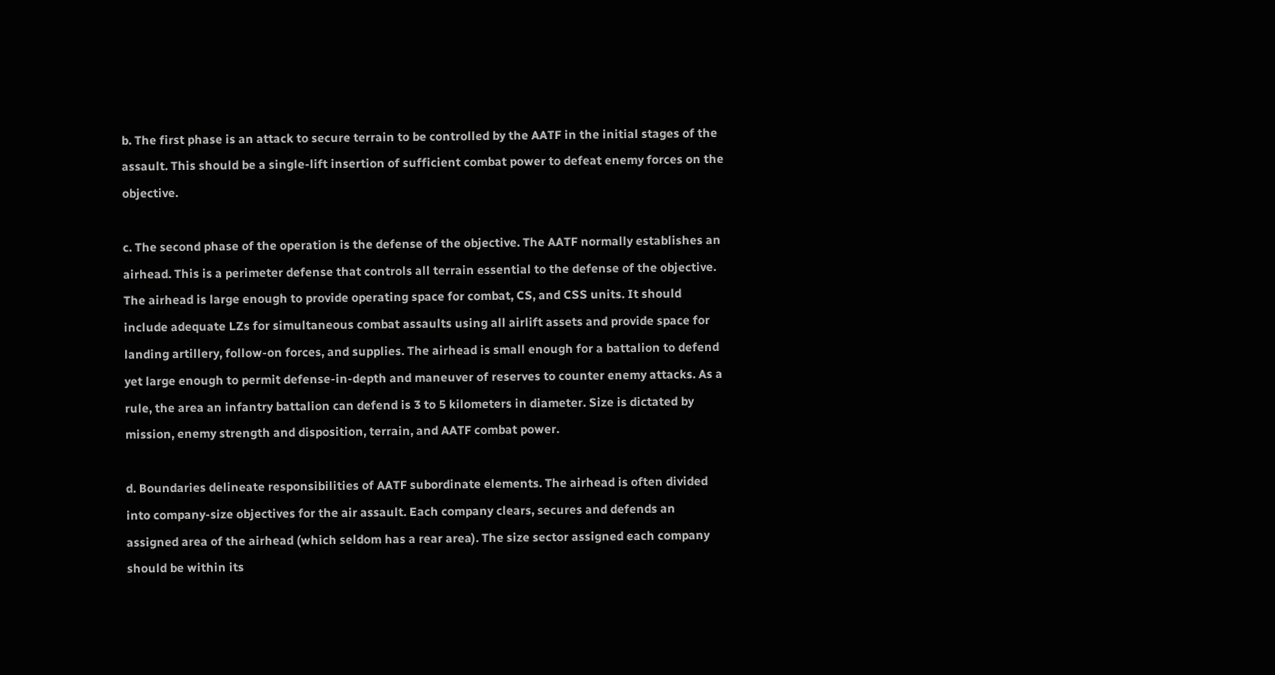b. The first phase is an attack to secure terrain to be controlled by the AATF in the initial stages of the assault. This should be a single-lift insertion of sufficient combat power to defeat enemy forces on the objective.

c. The second phase of the operation is the defense of the objective. The AATF normally establishes an airhead. This is a perimeter defense that controls all terrain essential to the defense of the objective. The airhead is large enough to provide operating space for combat, CS, and CSS units. It should include adequate LZs for simultaneous combat assaults using all airlift assets and provide space for landing artillery, follow-on forces, and supplies. The airhead is small enough for a battalion to defend yet large enough to permit defense-in-depth and maneuver of reserves to counter enemy attacks. As a rule, the area an infantry battalion can defend is 3 to 5 kilometers in diameter. Size is dictated by mission, enemy strength and disposition, terrain, and AATF combat power.

d. Boundaries delineate responsibilities of AATF subordinate elements. The airhead is often divided into company-size objectives for the air assault. Each company clears, secures and defends an assigned area of the airhead (which seldom has a rear area). The size sector assigned each company should be within its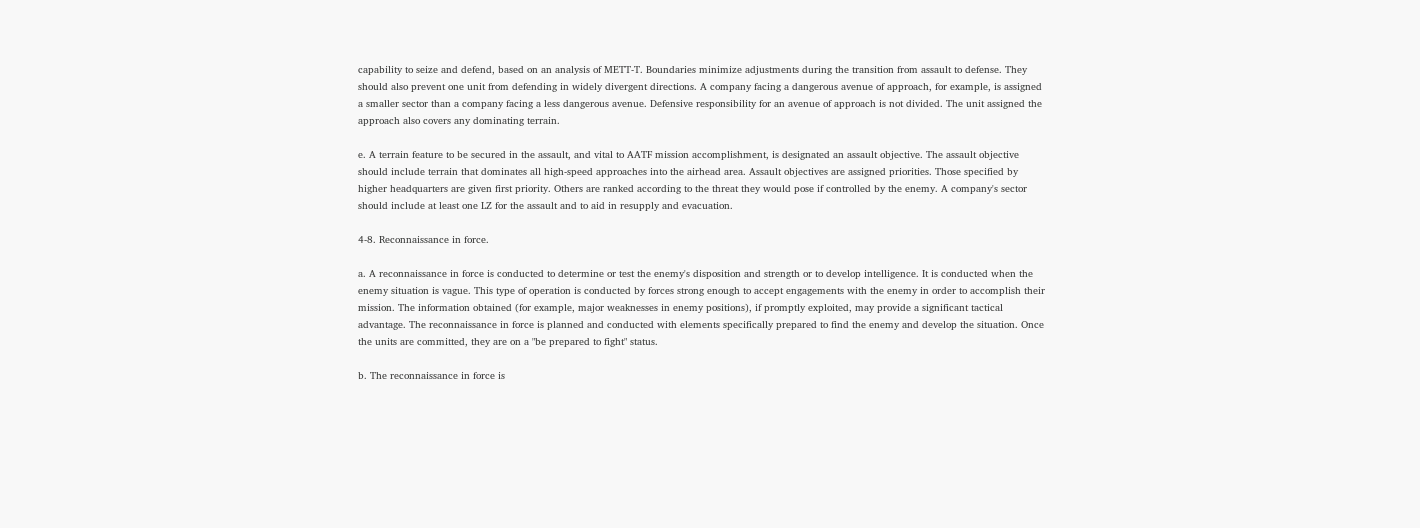capability to seize and defend, based on an analysis of METT-T. Boundaries minimize adjustments during the transition from assault to defense. They should also prevent one unit from defending in widely divergent directions. A company facing a dangerous avenue of approach, for example, is assigned a smaller sector than a company facing a less dangerous avenue. Defensive responsibility for an avenue of approach is not divided. The unit assigned the approach also covers any dominating terrain.

e. A terrain feature to be secured in the assault, and vital to AATF mission accomplishment, is designated an assault objective. The assault objective should include terrain that dominates all high-speed approaches into the airhead area. Assault objectives are assigned priorities. Those specified by higher headquarters are given first priority. Others are ranked according to the threat they would pose if controlled by the enemy. A company's sector should include at least one LZ for the assault and to aid in resupply and evacuation.

4-8. Reconnaissance in force.

a. A reconnaissance in force is conducted to determine or test the enemy's disposition and strength or to develop intelligence. It is conducted when the enemy situation is vague. This type of operation is conducted by forces strong enough to accept engagements with the enemy in order to accomplish their mission. The information obtained (for example, major weaknesses in enemy positions), if promptly exploited, may provide a significant tactical advantage. The reconnaissance in force is planned and conducted with elements specifically prepared to find the enemy and develop the situation. Once the units are committed, they are on a "be prepared to fight" status.

b. The reconnaissance in force is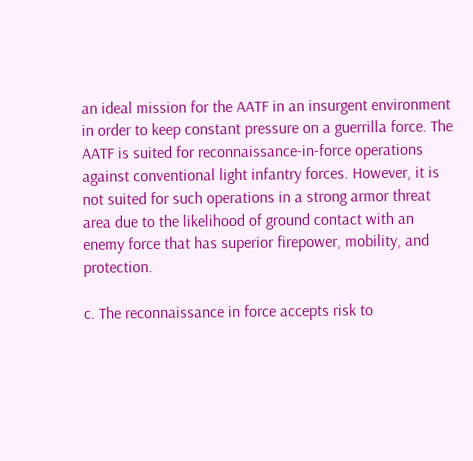an ideal mission for the AATF in an insurgent environment in order to keep constant pressure on a guerrilla force. The AATF is suited for reconnaissance-in-force operations against conventional light infantry forces. However, it is not suited for such operations in a strong armor threat area due to the likelihood of ground contact with an enemy force that has superior firepower, mobility, and protection.

c. The reconnaissance in force accepts risk to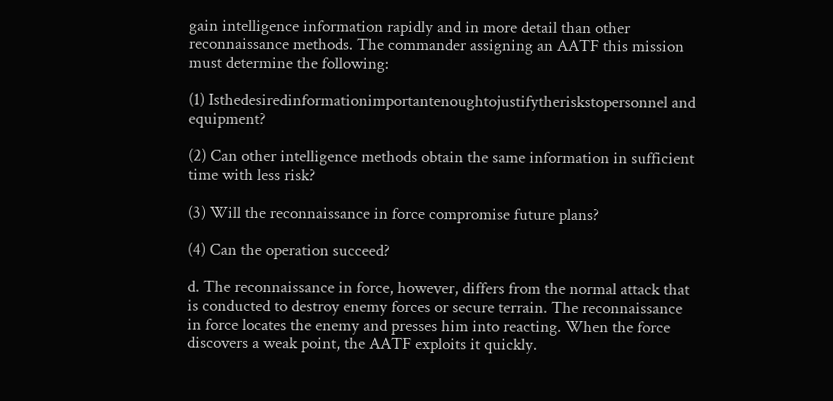gain intelligence information rapidly and in more detail than other reconnaissance methods. The commander assigning an AATF this mission must determine the following:

(1) Isthedesiredinformationimportantenoughtojustifytheriskstopersonnel and equipment?

(2) Can other intelligence methods obtain the same information in sufficient time with less risk?

(3) Will the reconnaissance in force compromise future plans?

(4) Can the operation succeed?

d. The reconnaissance in force, however, differs from the normal attack that is conducted to destroy enemy forces or secure terrain. The reconnaissance in force locates the enemy and presses him into reacting. When the force discovers a weak point, the AATF exploits it quickly.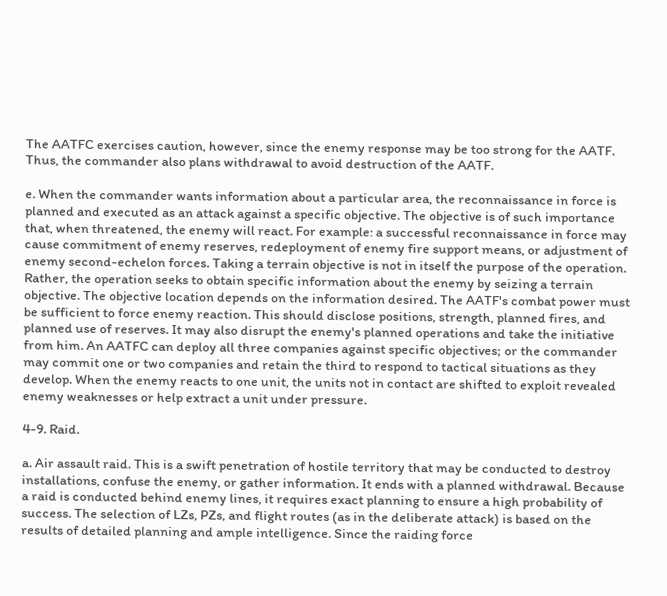The AATFC exercises caution, however, since the enemy response may be too strong for the AATF. Thus, the commander also plans withdrawal to avoid destruction of the AATF.

e. When the commander wants information about a particular area, the reconnaissance in force is planned and executed as an attack against a specific objective. The objective is of such importance that, when threatened, the enemy will react. For example: a successful reconnaissance in force may cause commitment of enemy reserves, redeployment of enemy fire support means, or adjustment of enemy second-echelon forces. Taking a terrain objective is not in itself the purpose of the operation. Rather, the operation seeks to obtain specific information about the enemy by seizing a terrain objective. The objective location depends on the information desired. The AATF's combat power must be sufficient to force enemy reaction. This should disclose positions, strength, planned fires, and planned use of reserves. It may also disrupt the enemy's planned operations and take the initiative from him. An AATFC can deploy all three companies against specific objectives; or the commander may commit one or two companies and retain the third to respond to tactical situations as they develop. When the enemy reacts to one unit, the units not in contact are shifted to exploit revealed enemy weaknesses or help extract a unit under pressure.

4-9. Raid.

a. Air assault raid. This is a swift penetration of hostile territory that may be conducted to destroy installations, confuse the enemy, or gather information. It ends with a planned withdrawal. Because a raid is conducted behind enemy lines, it requires exact planning to ensure a high probability of success. The selection of LZs, PZs, and flight routes (as in the deliberate attack) is based on the results of detailed planning and ample intelligence. Since the raiding force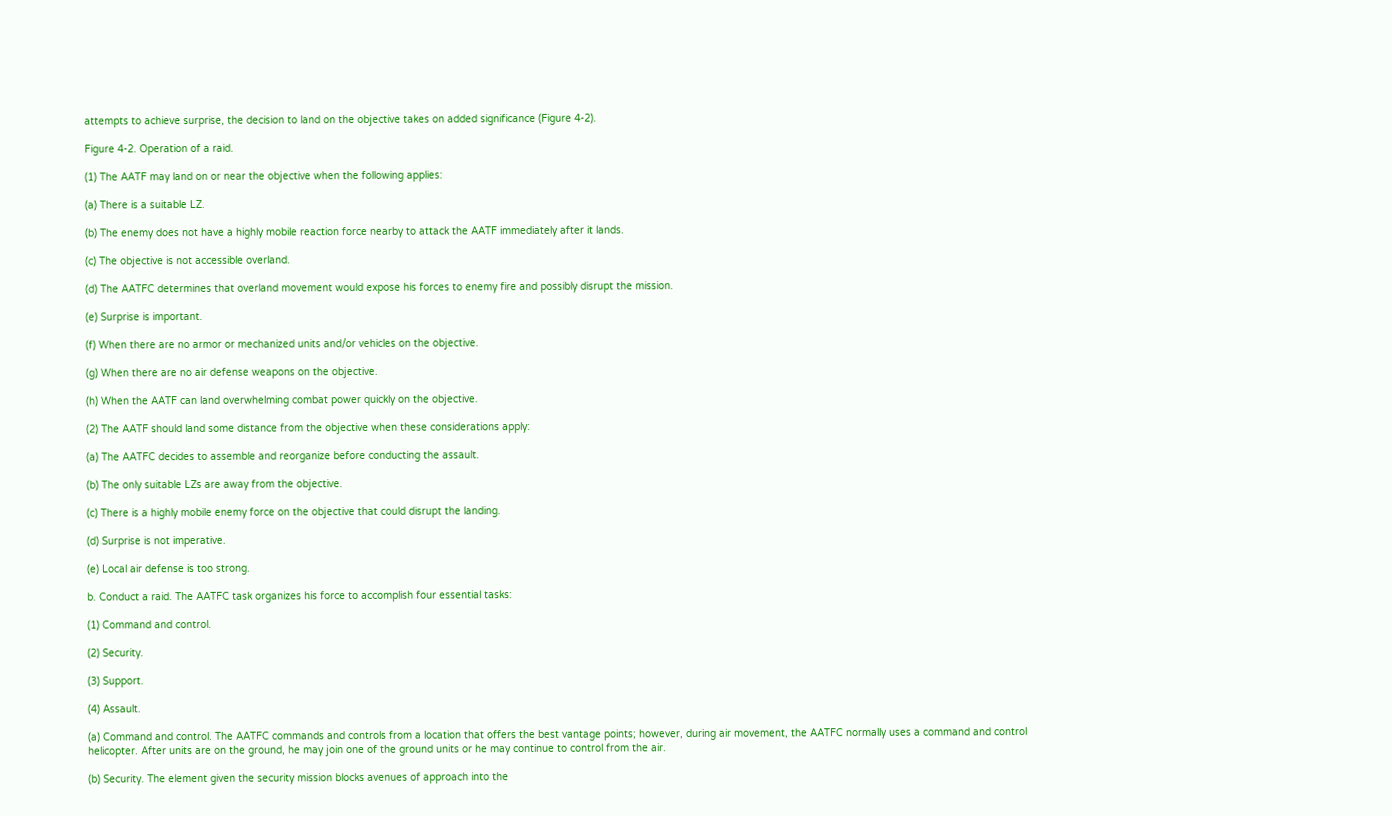attempts to achieve surprise, the decision to land on the objective takes on added significance (Figure 4-2).

Figure 4-2. Operation of a raid.

(1) The AATF may land on or near the objective when the following applies:

(a) There is a suitable LZ.

(b) The enemy does not have a highly mobile reaction force nearby to attack the AATF immediately after it lands.

(c) The objective is not accessible overland.

(d) The AATFC determines that overland movement would expose his forces to enemy fire and possibly disrupt the mission.

(e) Surprise is important.

(f) When there are no armor or mechanized units and/or vehicles on the objective.

(g) When there are no air defense weapons on the objective.

(h) When the AATF can land overwhelming combat power quickly on the objective.

(2) The AATF should land some distance from the objective when these considerations apply:

(a) The AATFC decides to assemble and reorganize before conducting the assault.

(b) The only suitable LZs are away from the objective.

(c) There is a highly mobile enemy force on the objective that could disrupt the landing.

(d) Surprise is not imperative.

(e) Local air defense is too strong.

b. Conduct a raid. The AATFC task organizes his force to accomplish four essential tasks:

(1) Command and control.

(2) Security.

(3) Support.

(4) Assault.

(a) Command and control. The AATFC commands and controls from a location that offers the best vantage points; however, during air movement, the AATFC normally uses a command and control helicopter. After units are on the ground, he may join one of the ground units or he may continue to control from the air.

(b) Security. The element given the security mission blocks avenues of approach into the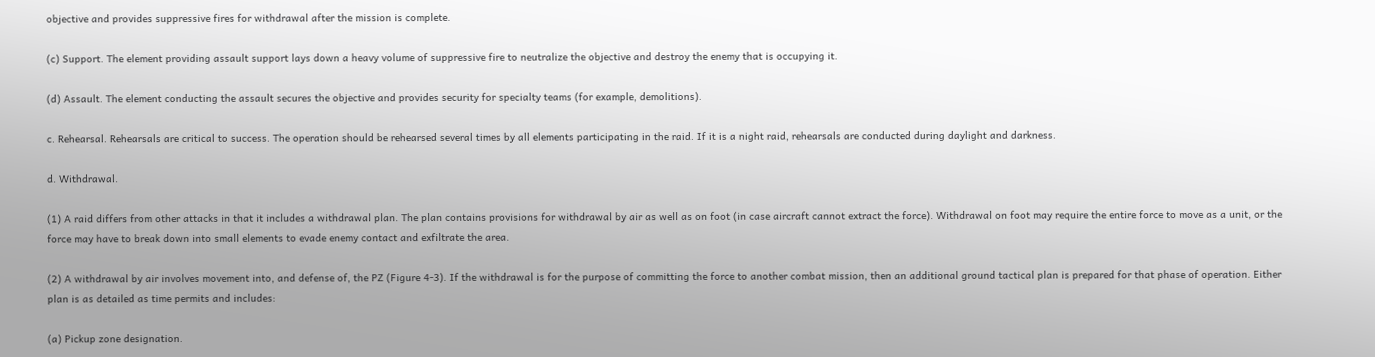objective and provides suppressive fires for withdrawal after the mission is complete.

(c) Support. The element providing assault support lays down a heavy volume of suppressive fire to neutralize the objective and destroy the enemy that is occupying it.

(d) Assault. The element conducting the assault secures the objective and provides security for specialty teams (for example, demolitions).

c. Rehearsal. Rehearsals are critical to success. The operation should be rehearsed several times by all elements participating in the raid. If it is a night raid, rehearsals are conducted during daylight and darkness.

d. Withdrawal.

(1) A raid differs from other attacks in that it includes a withdrawal plan. The plan contains provisions for withdrawal by air as well as on foot (in case aircraft cannot extract the force). Withdrawal on foot may require the entire force to move as a unit, or the force may have to break down into small elements to evade enemy contact and exfiltrate the area.

(2) A withdrawal by air involves movement into, and defense of, the PZ (Figure 4-3). If the withdrawal is for the purpose of committing the force to another combat mission, then an additional ground tactical plan is prepared for that phase of operation. Either plan is as detailed as time permits and includes:

(a) Pickup zone designation.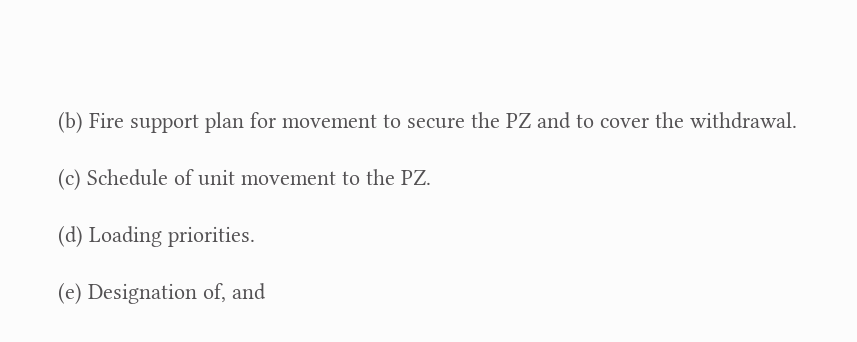(b) Fire support plan for movement to secure the PZ and to cover the withdrawal.

(c) Schedule of unit movement to the PZ.

(d) Loading priorities.

(e) Designation of, and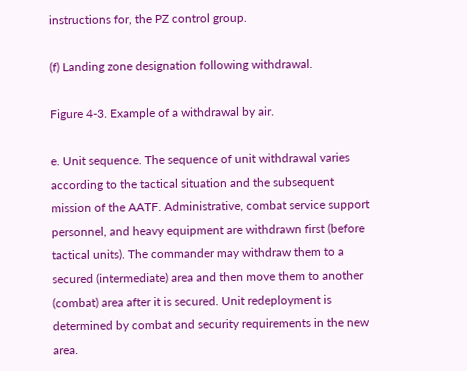instructions for, the PZ control group.

(f) Landing zone designation following withdrawal.

Figure 4-3. Example of a withdrawal by air.

e. Unit sequence. The sequence of unit withdrawal varies according to the tactical situation and the subsequent mission of the AATF. Administrative, combat service support personnel, and heavy equipment are withdrawn first (before tactical units). The commander may withdraw them to a secured (intermediate) area and then move them to another (combat) area after it is secured. Unit redeployment is determined by combat and security requirements in the new area.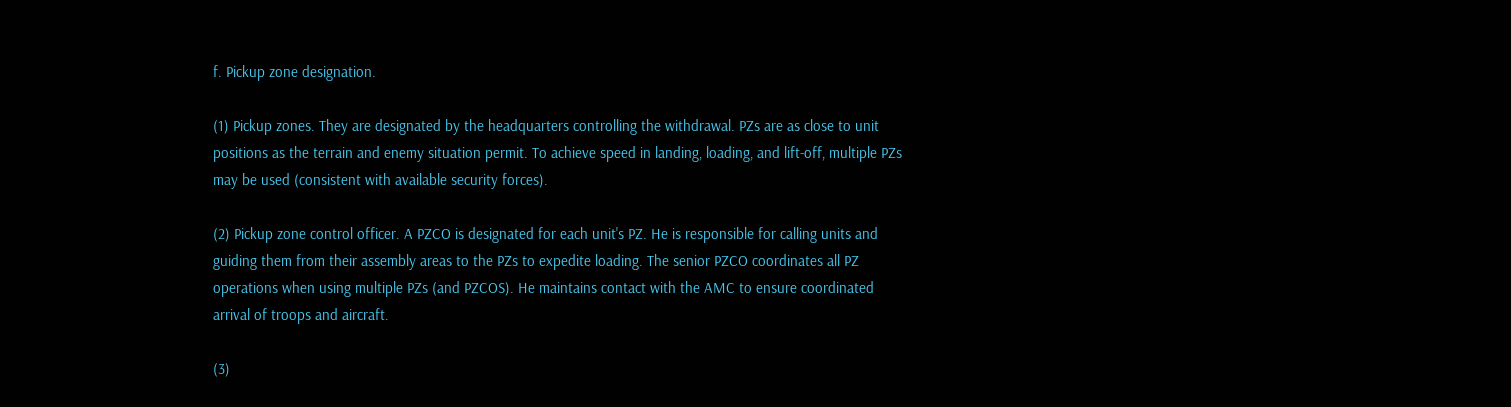f. Pickup zone designation.

(1) Pickup zones. They are designated by the headquarters controlling the withdrawal. PZs are as close to unit positions as the terrain and enemy situation permit. To achieve speed in landing, loading, and lift-off, multiple PZs may be used (consistent with available security forces).

(2) Pickup zone control officer. A PZCO is designated for each unit's PZ. He is responsible for calling units and guiding them from their assembly areas to the PZs to expedite loading. The senior PZCO coordinates all PZ operations when using multiple PZs (and PZCOS). He maintains contact with the AMC to ensure coordinated arrival of troops and aircraft.

(3)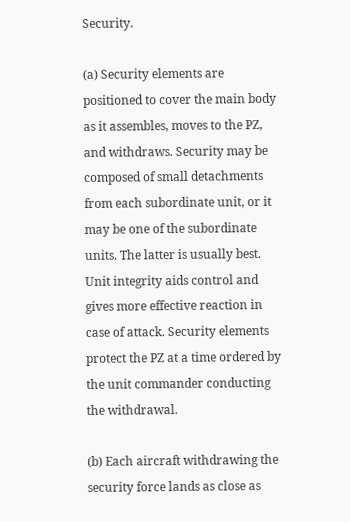Security.

(a) Security elements are positioned to cover the main body as it assembles, moves to the PZ, and withdraws. Security may be composed of small detachments from each subordinate unit, or it may be one of the subordinate units. The latter is usually best. Unit integrity aids control and gives more effective reaction in case of attack. Security elements protect the PZ at a time ordered by the unit commander conducting the withdrawal.

(b) Each aircraft withdrawing the security force lands as close as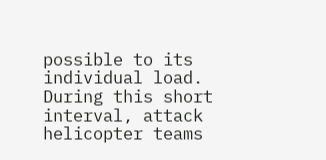possible to its individual load. During this short interval, attack helicopter teams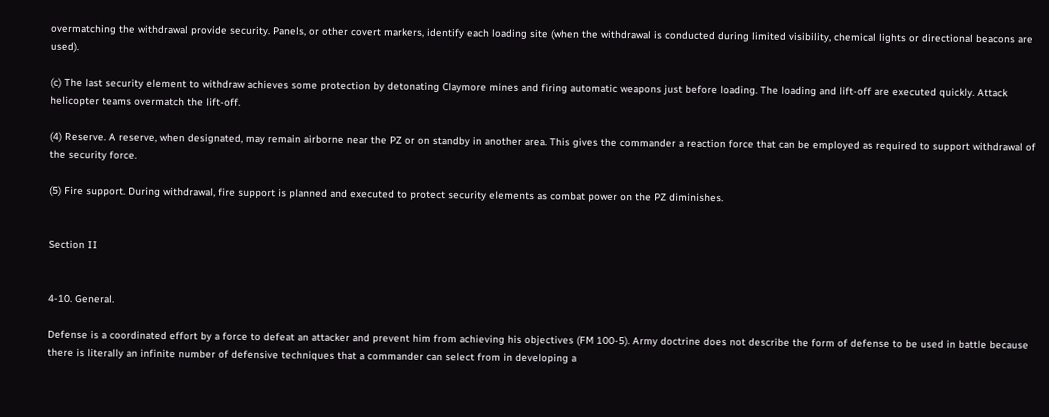overmatching the withdrawal provide security. Panels, or other covert markers, identify each loading site (when the withdrawal is conducted during limited visibility, chemical lights or directional beacons are used).

(c) The last security element to withdraw achieves some protection by detonating Claymore mines and firing automatic weapons just before loading. The loading and lift-off are executed quickly. Attack helicopter teams overmatch the lift-off.

(4) Reserve. A reserve, when designated, may remain airborne near the PZ or on standby in another area. This gives the commander a reaction force that can be employed as required to support withdrawal of the security force.

(5) Fire support. During withdrawal, fire support is planned and executed to protect security elements as combat power on the PZ diminishes.


Section II


4-10. General.

Defense is a coordinated effort by a force to defeat an attacker and prevent him from achieving his objectives (FM 100-5). Army doctrine does not describe the form of defense to be used in battle because there is literally an infinite number of defensive techniques that a commander can select from in developing a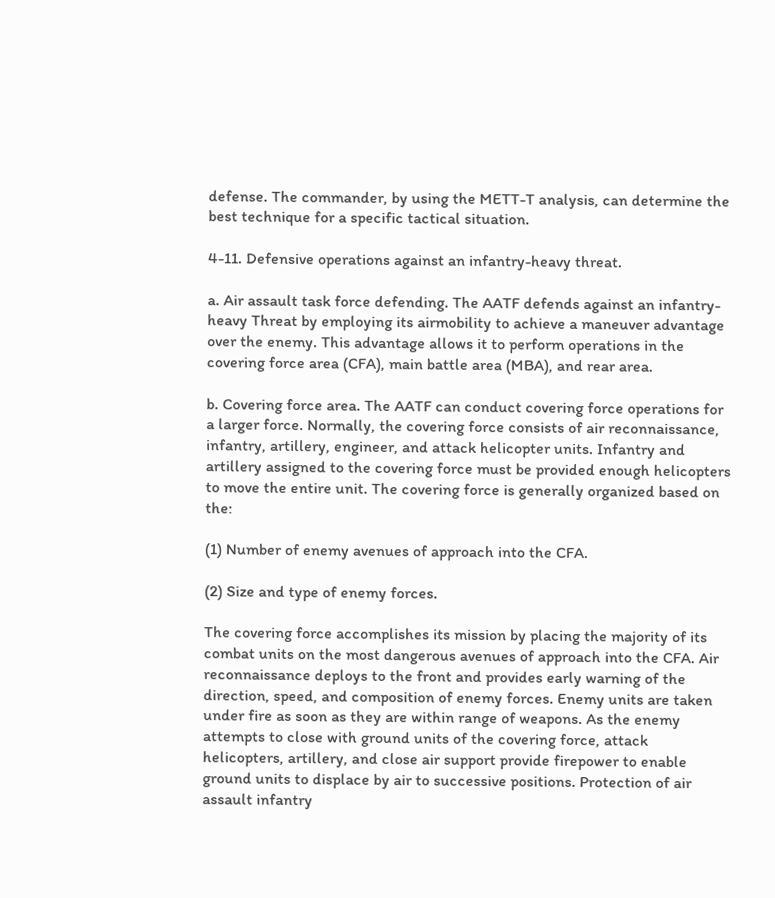defense. The commander, by using the METT-T analysis, can determine the best technique for a specific tactical situation.

4-11. Defensive operations against an infantry-heavy threat.

a. Air assault task force defending. The AATF defends against an infantry-heavy Threat by employing its airmobility to achieve a maneuver advantage over the enemy. This advantage allows it to perform operations in the covering force area (CFA), main battle area (MBA), and rear area.

b. Covering force area. The AATF can conduct covering force operations for a larger force. Normally, the covering force consists of air reconnaissance, infantry, artillery, engineer, and attack helicopter units. Infantry and artillery assigned to the covering force must be provided enough helicopters to move the entire unit. The covering force is generally organized based on the:

(1) Number of enemy avenues of approach into the CFA.

(2) Size and type of enemy forces.

The covering force accomplishes its mission by placing the majority of its combat units on the most dangerous avenues of approach into the CFA. Air reconnaissance deploys to the front and provides early warning of the direction, speed, and composition of enemy forces. Enemy units are taken under fire as soon as they are within range of weapons. As the enemy attempts to close with ground units of the covering force, attack helicopters, artillery, and close air support provide firepower to enable ground units to displace by air to successive positions. Protection of air assault infantry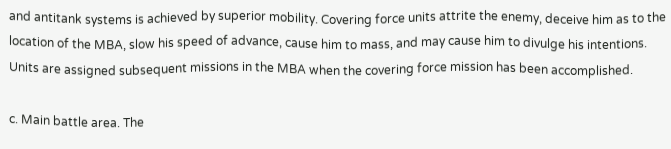and antitank systems is achieved by superior mobility. Covering force units attrite the enemy, deceive him as to the location of the MBA, slow his speed of advance, cause him to mass, and may cause him to divulge his intentions. Units are assigned subsequent missions in the MBA when the covering force mission has been accomplished.

c. Main battle area. The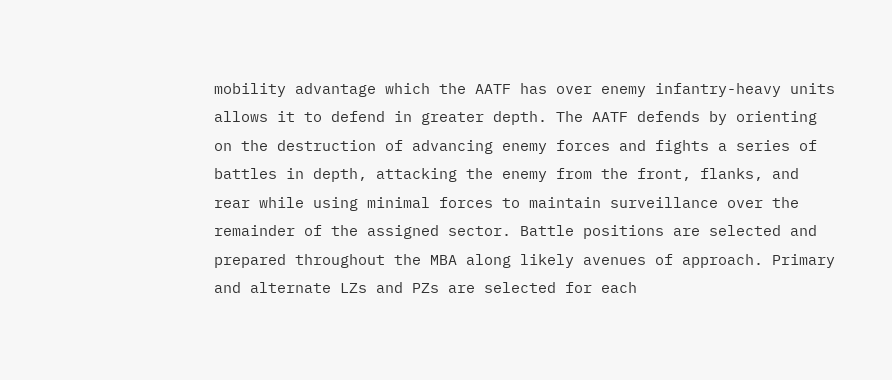mobility advantage which the AATF has over enemy infantry-heavy units allows it to defend in greater depth. The AATF defends by orienting on the destruction of advancing enemy forces and fights a series of battles in depth, attacking the enemy from the front, flanks, and rear while using minimal forces to maintain surveillance over the remainder of the assigned sector. Battle positions are selected and prepared throughout the MBA along likely avenues of approach. Primary and alternate LZs and PZs are selected for each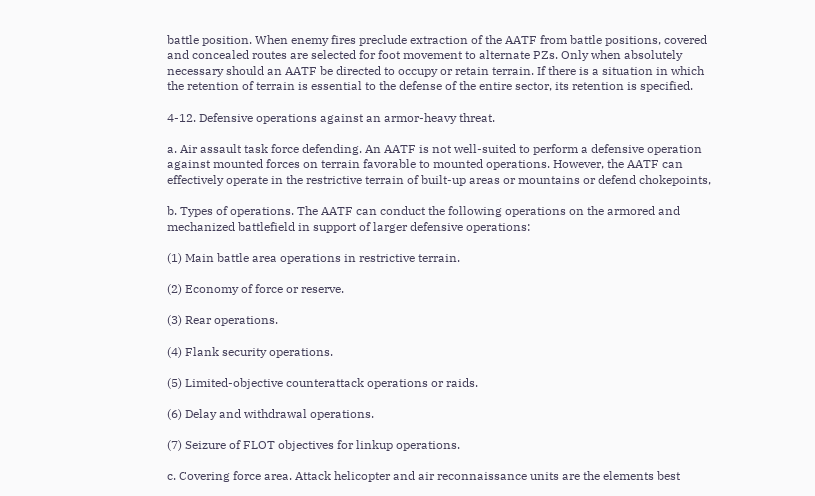battle position. When enemy fires preclude extraction of the AATF from battle positions, covered and concealed routes are selected for foot movement to alternate PZs. Only when absolutely necessary should an AATF be directed to occupy or retain terrain. If there is a situation in which the retention of terrain is essential to the defense of the entire sector, its retention is specified.

4-12. Defensive operations against an armor-heavy threat.

a. Air assault task force defending. An AATF is not well-suited to perform a defensive operation against mounted forces on terrain favorable to mounted operations. However, the AATF can effectively operate in the restrictive terrain of built-up areas or mountains or defend chokepoints,

b. Types of operations. The AATF can conduct the following operations on the armored and mechanized battlefield in support of larger defensive operations:

(1) Main battle area operations in restrictive terrain.

(2) Economy of force or reserve.

(3) Rear operations.

(4) Flank security operations.

(5) Limited-objective counterattack operations or raids.

(6) Delay and withdrawal operations.

(7) Seizure of FLOT objectives for linkup operations.

c. Covering force area. Attack helicopter and air reconnaissance units are the elements best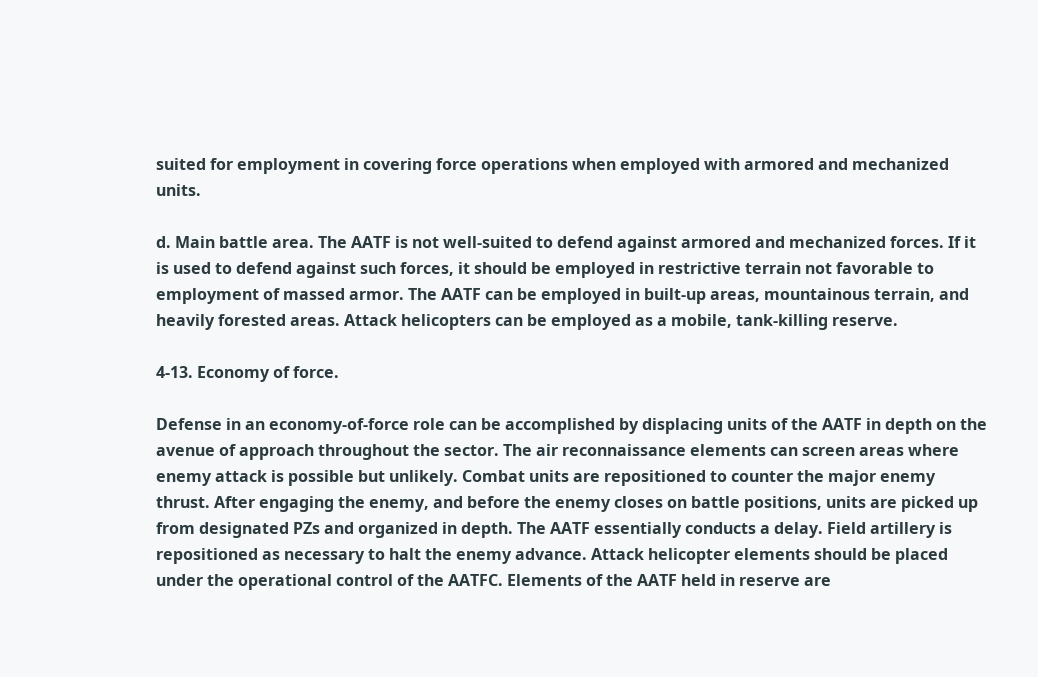suited for employment in covering force operations when employed with armored and mechanized units.

d. Main battle area. The AATF is not well-suited to defend against armored and mechanized forces. If it is used to defend against such forces, it should be employed in restrictive terrain not favorable to employment of massed armor. The AATF can be employed in built-up areas, mountainous terrain, and heavily forested areas. Attack helicopters can be employed as a mobile, tank-killing reserve.

4-13. Economy of force.

Defense in an economy-of-force role can be accomplished by displacing units of the AATF in depth on the avenue of approach throughout the sector. The air reconnaissance elements can screen areas where enemy attack is possible but unlikely. Combat units are repositioned to counter the major enemy thrust. After engaging the enemy, and before the enemy closes on battle positions, units are picked up from designated PZs and organized in depth. The AATF essentially conducts a delay. Field artillery is repositioned as necessary to halt the enemy advance. Attack helicopter elements should be placed under the operational control of the AATFC. Elements of the AATF held in reserve are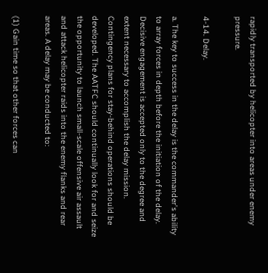rapidly transported by helicopter into areas under enemy pressure.

4-14. Delay.

a. The key to success in the delay is the commander's ability to array forces in depth before the initiation of the delay. Decisive engagement is accepted only to the degree and extent necessary to accomplish the delay mission. Contingency plans for stay-behind operations should be developed. The AATFC should continually look for and seize the opportunity to launch small-scale offensive air assault and attack helicopter raids into the enemy flanks and rear areas. A delay may be conducted to:

(1) Gain time so that other forces can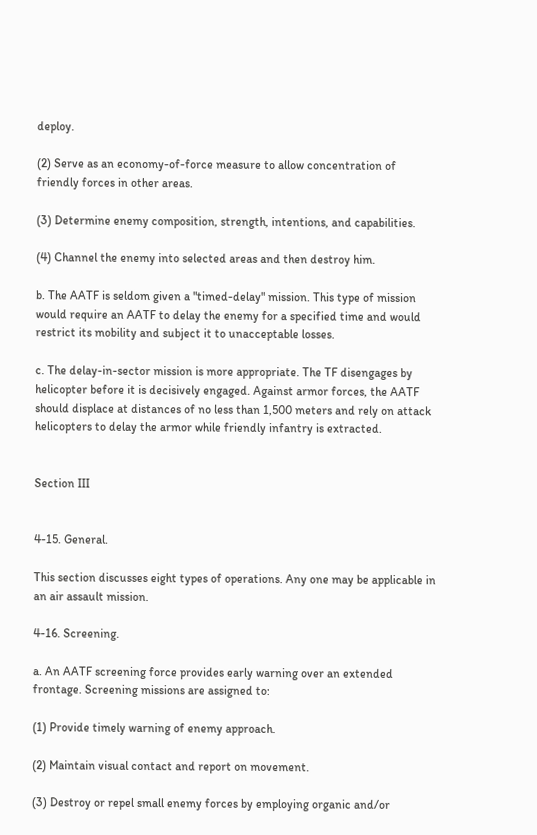deploy.

(2) Serve as an economy-of-force measure to allow concentration of friendly forces in other areas.

(3) Determine enemy composition, strength, intentions, and capabilities.

(4) Channel the enemy into selected areas and then destroy him.

b. The AATF is seldom given a "timed-delay" mission. This type of mission would require an AATF to delay the enemy for a specified time and would restrict its mobility and subject it to unacceptable losses.

c. The delay-in-sector mission is more appropriate. The TF disengages by helicopter before it is decisively engaged. Against armor forces, the AATF should displace at distances of no less than 1,500 meters and rely on attack helicopters to delay the armor while friendly infantry is extracted.


Section III


4-15. General.

This section discusses eight types of operations. Any one may be applicable in an air assault mission.

4-16. Screening.

a. An AATF screening force provides early warning over an extended frontage. Screening missions are assigned to:

(1) Provide timely warning of enemy approach.

(2) Maintain visual contact and report on movement.

(3) Destroy or repel small enemy forces by employing organic and/or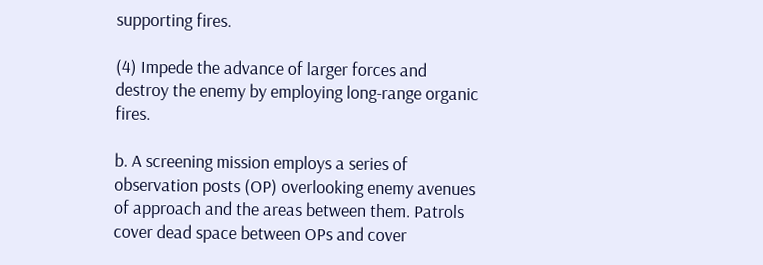supporting fires.

(4) Impede the advance of larger forces and destroy the enemy by employing long-range organic fires.

b. A screening mission employs a series of observation posts (OP) overlooking enemy avenues of approach and the areas between them. Patrols cover dead space between OPs and cover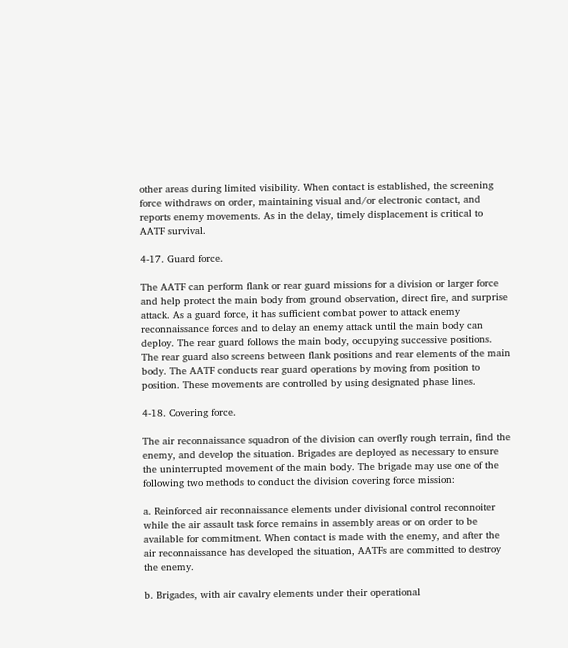other areas during limited visibility. When contact is established, the screening force withdraws on order, maintaining visual and/or electronic contact, and reports enemy movements. As in the delay, timely displacement is critical to AATF survival.

4-17. Guard force.

The AATF can perform flank or rear guard missions for a division or larger force and help protect the main body from ground observation, direct fire, and surprise attack. As a guard force, it has sufficient combat power to attack enemy reconnaissance forces and to delay an enemy attack until the main body can deploy. The rear guard follows the main body, occupying successive positions. The rear guard also screens between flank positions and rear elements of the main body. The AATF conducts rear guard operations by moving from position to position. These movements are controlled by using designated phase lines.

4-18. Covering force.

The air reconnaissance squadron of the division can overfly rough terrain, find the enemy, and develop the situation. Brigades are deployed as necessary to ensure the uninterrupted movement of the main body. The brigade may use one of the following two methods to conduct the division covering force mission:

a. Reinforced air reconnaissance elements under divisional control reconnoiter while the air assault task force remains in assembly areas or on order to be available for commitment. When contact is made with the enemy, and after the air reconnaissance has developed the situation, AATFs are committed to destroy the enemy.

b. Brigades, with air cavalry elements under their operational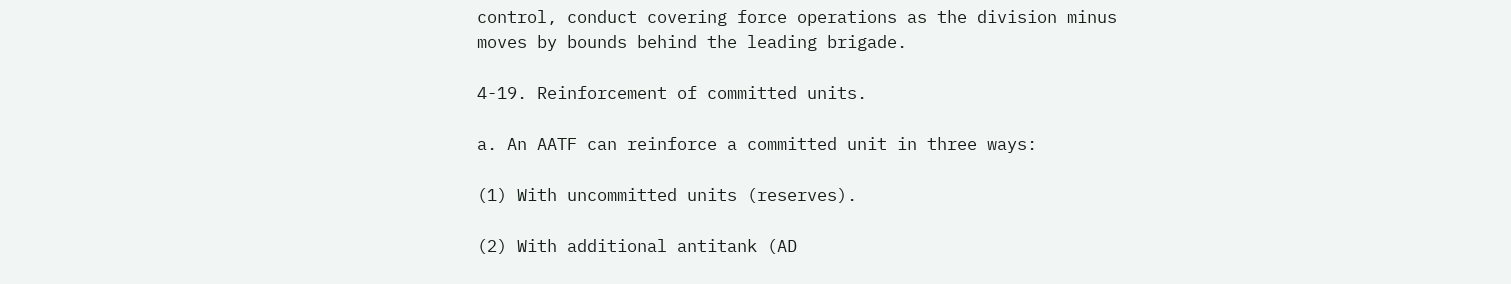control, conduct covering force operations as the division minus moves by bounds behind the leading brigade.

4-19. Reinforcement of committed units.

a. An AATF can reinforce a committed unit in three ways:

(1) With uncommitted units (reserves).

(2) With additional antitank (AD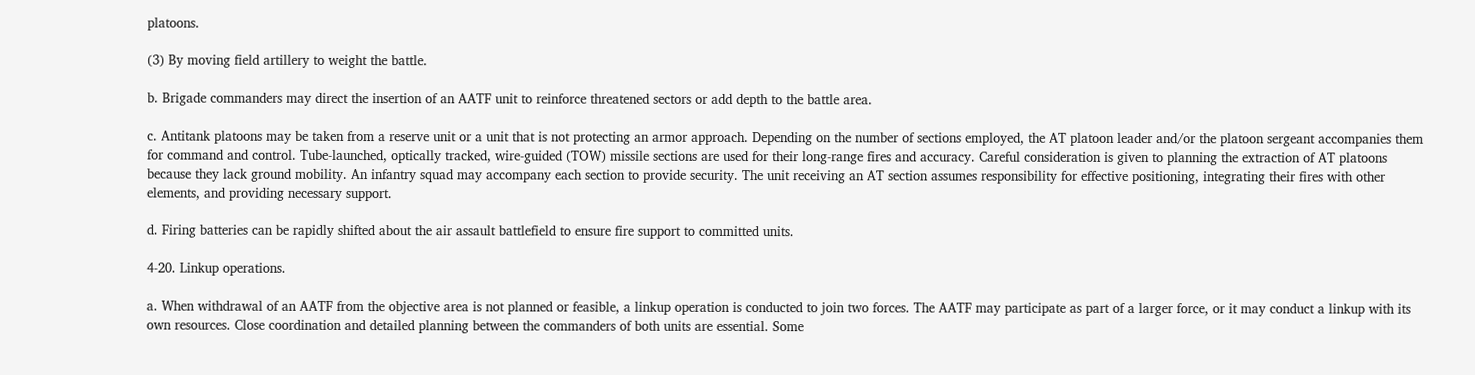platoons.

(3) By moving field artillery to weight the battle.

b. Brigade commanders may direct the insertion of an AATF unit to reinforce threatened sectors or add depth to the battle area.

c. Antitank platoons may be taken from a reserve unit or a unit that is not protecting an armor approach. Depending on the number of sections employed, the AT platoon leader and/or the platoon sergeant accompanies them for command and control. Tube-launched, optically tracked, wire-guided (TOW) missile sections are used for their long-range fires and accuracy. Careful consideration is given to planning the extraction of AT platoons because they lack ground mobility. An infantry squad may accompany each section to provide security. The unit receiving an AT section assumes responsibility for effective positioning, integrating their fires with other elements, and providing necessary support.

d. Firing batteries can be rapidly shifted about the air assault battlefield to ensure fire support to committed units.

4-20. Linkup operations.

a. When withdrawal of an AATF from the objective area is not planned or feasible, a linkup operation is conducted to join two forces. The AATF may participate as part of a larger force, or it may conduct a linkup with its own resources. Close coordination and detailed planning between the commanders of both units are essential. Some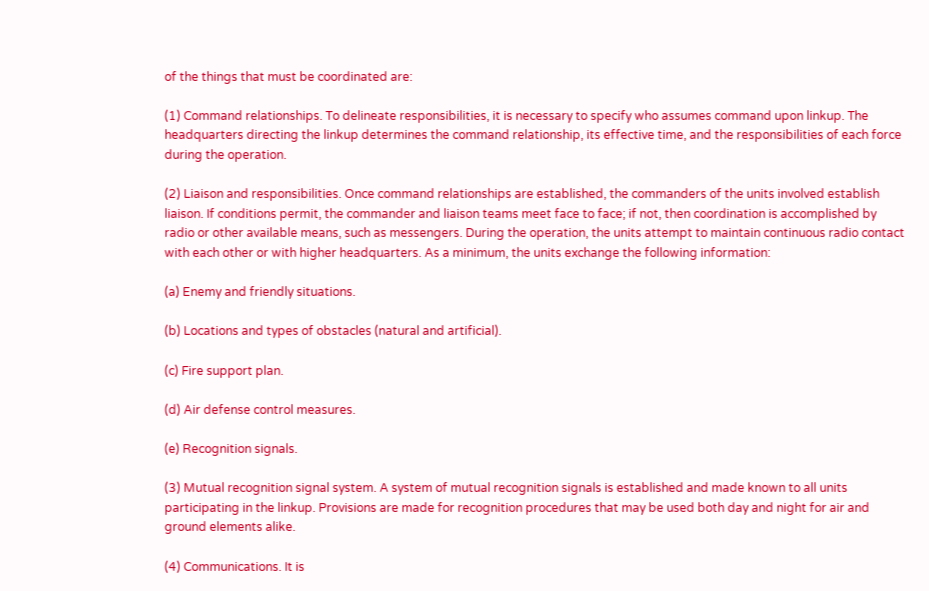of the things that must be coordinated are:

(1) Command relationships. To delineate responsibilities, it is necessary to specify who assumes command upon linkup. The headquarters directing the linkup determines the command relationship, its effective time, and the responsibilities of each force during the operation.

(2) Liaison and responsibilities. Once command relationships are established, the commanders of the units involved establish liaison. If conditions permit, the commander and liaison teams meet face to face; if not, then coordination is accomplished by radio or other available means, such as messengers. During the operation, the units attempt to maintain continuous radio contact with each other or with higher headquarters. As a minimum, the units exchange the following information:

(a) Enemy and friendly situations.

(b) Locations and types of obstacles (natural and artificial).

(c) Fire support plan.

(d) Air defense control measures.

(e) Recognition signals.

(3) Mutual recognition signal system. A system of mutual recognition signals is established and made known to all units participating in the linkup. Provisions are made for recognition procedures that may be used both day and night for air and ground elements alike.

(4) Communications. It is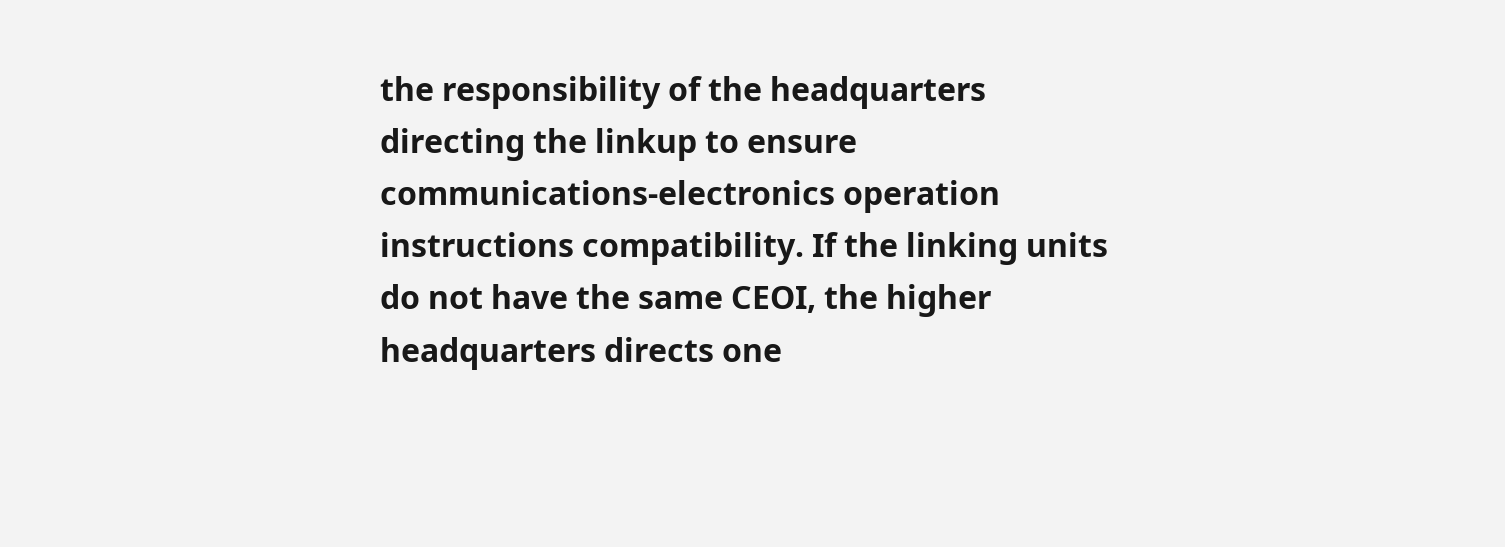the responsibility of the headquarters directing the linkup to ensure communications-electronics operation instructions compatibility. If the linking units do not have the same CEOI, the higher headquarters directs one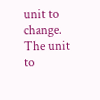unit to change. The unit to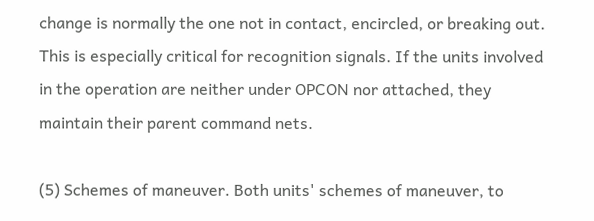change is normally the one not in contact, encircled, or breaking out. This is especially critical for recognition signals. If the units involved in the operation are neither under OPCON nor attached, they maintain their parent command nets.

(5) Schemes of maneuver. Both units' schemes of maneuver, to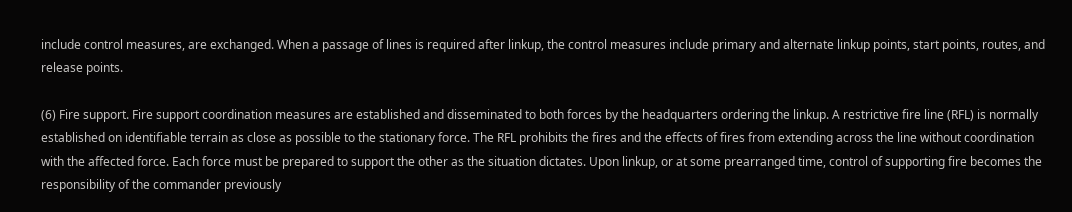include control measures, are exchanged. When a passage of lines is required after linkup, the control measures include primary and alternate linkup points, start points, routes, and release points.

(6) Fire support. Fire support coordination measures are established and disseminated to both forces by the headquarters ordering the linkup. A restrictive fire line (RFL) is normally established on identifiable terrain as close as possible to the stationary force. The RFL prohibits the fires and the effects of fires from extending across the line without coordination with the affected force. Each force must be prepared to support the other as the situation dictates. Upon linkup, or at some prearranged time, control of supporting fire becomes the responsibility of the commander previously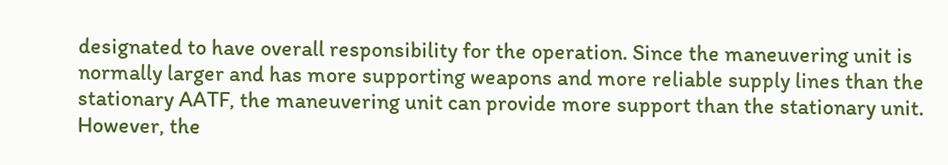designated to have overall responsibility for the operation. Since the maneuvering unit is normally larger and has more supporting weapons and more reliable supply lines than the stationary AATF, the maneuvering unit can provide more support than the stationary unit. However, the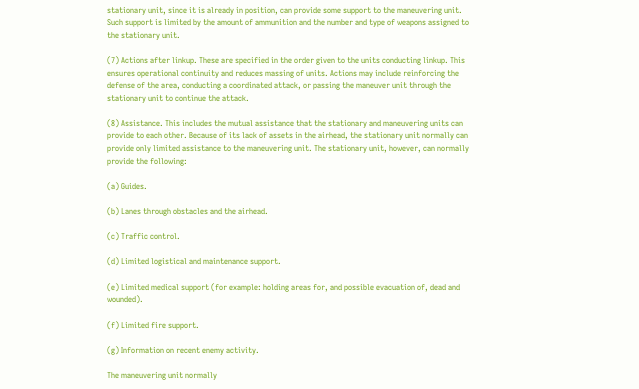stationary unit, since it is already in position, can provide some support to the maneuvering unit. Such support is limited by the amount of ammunition and the number and type of weapons assigned to the stationary unit.

(7) Actions after linkup. These are specified in the order given to the units conducting linkup. This ensures operational continuity and reduces massing of units. Actions may include reinforcing the defense of the area, conducting a coordinated attack, or passing the maneuver unit through the stationary unit to continue the attack.

(8) Assistance. This includes the mutual assistance that the stationary and maneuvering units can provide to each other. Because of its lack of assets in the airhead, the stationary unit normally can provide only limited assistance to the maneuvering unit. The stationary unit, however, can normally provide the following:

(a) Guides.

(b) Lanes through obstacles and the airhead.

(c) Traffic control.

(d) Limited logistical and maintenance support.

(e) Limited medical support (for example: holding areas for, and possible evacuation of, dead and wounded).

(f) Limited fire support.

(g) Information on recent enemy activity.

The maneuvering unit normally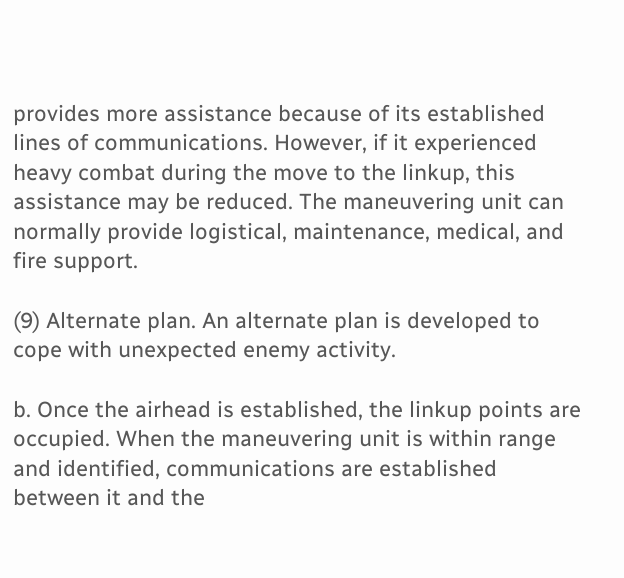provides more assistance because of its established lines of communications. However, if it experienced heavy combat during the move to the linkup, this assistance may be reduced. The maneuvering unit can normally provide logistical, maintenance, medical, and fire support.

(9) Alternate plan. An alternate plan is developed to cope with unexpected enemy activity.

b. Once the airhead is established, the linkup points are occupied. When the maneuvering unit is within range and identified, communications are established between it and the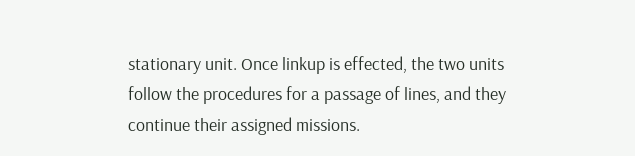stationary unit. Once linkup is effected, the two units follow the procedures for a passage of lines, and they continue their assigned missions.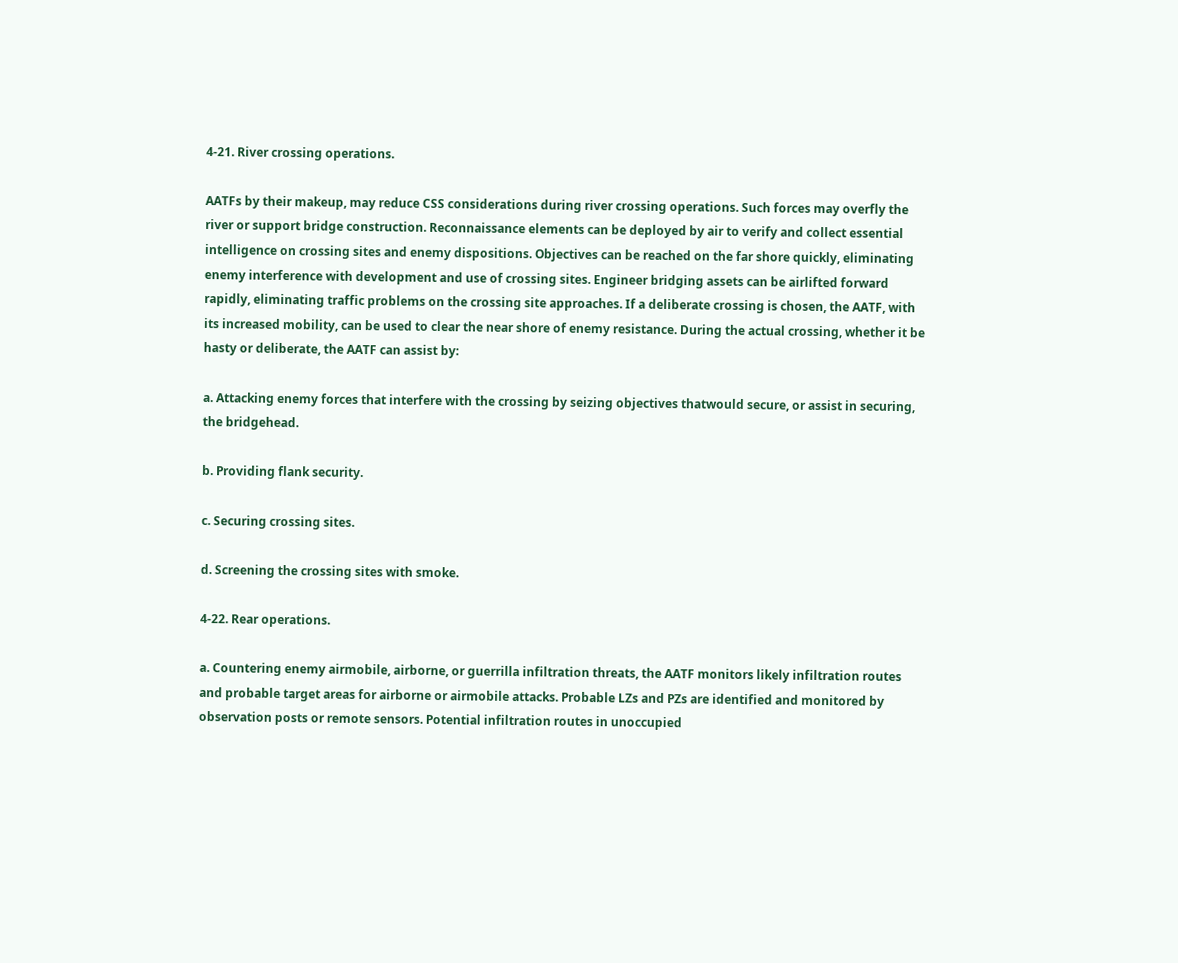4-21. River crossing operations.

AATFs by their makeup, may reduce CSS considerations during river crossing operations. Such forces may overfly the river or support bridge construction. Reconnaissance elements can be deployed by air to verify and collect essential intelligence on crossing sites and enemy dispositions. Objectives can be reached on the far shore quickly, eliminating enemy interference with development and use of crossing sites. Engineer bridging assets can be airlifted forward rapidly, eliminating traffic problems on the crossing site approaches. If a deliberate crossing is chosen, the AATF, with its increased mobility, can be used to clear the near shore of enemy resistance. During the actual crossing, whether it be hasty or deliberate, the AATF can assist by:

a. Attacking enemy forces that interfere with the crossing by seizing objectives thatwould secure, or assist in securing, the bridgehead.

b. Providing flank security.

c. Securing crossing sites.

d. Screening the crossing sites with smoke.

4-22. Rear operations.

a. Countering enemy airmobile, airborne, or guerrilla infiltration threats, the AATF monitors likely infiltration routes and probable target areas for airborne or airmobile attacks. Probable LZs and PZs are identified and monitored by observation posts or remote sensors. Potential infiltration routes in unoccupied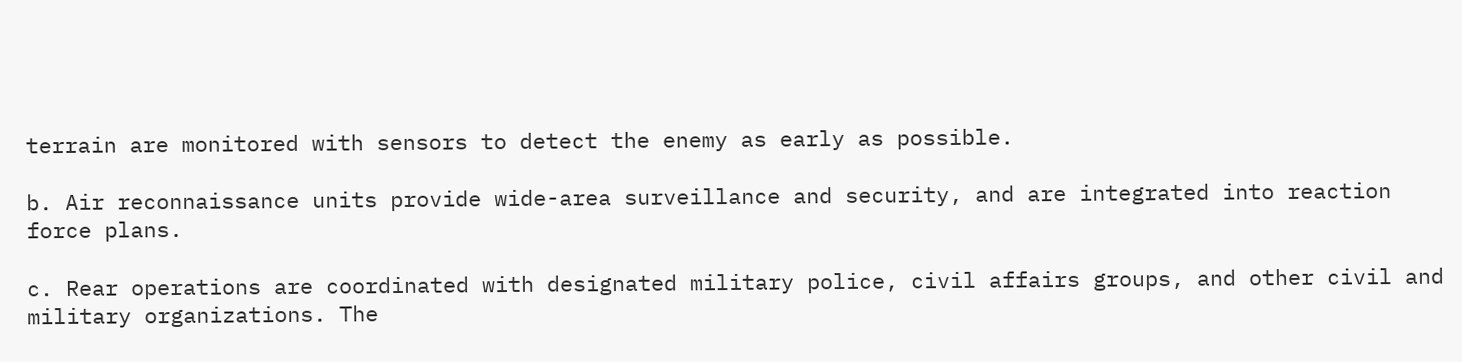terrain are monitored with sensors to detect the enemy as early as possible.

b. Air reconnaissance units provide wide-area surveillance and security, and are integrated into reaction force plans.

c. Rear operations are coordinated with designated military police, civil affairs groups, and other civil and military organizations. The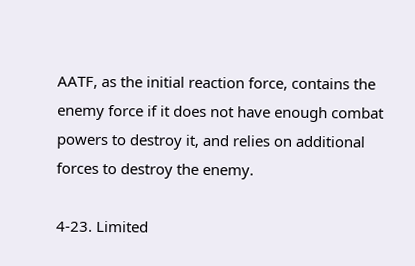AATF, as the initial reaction force, contains the enemy force if it does not have enough combat powers to destroy it, and relies on additional forces to destroy the enemy.

4-23. Limited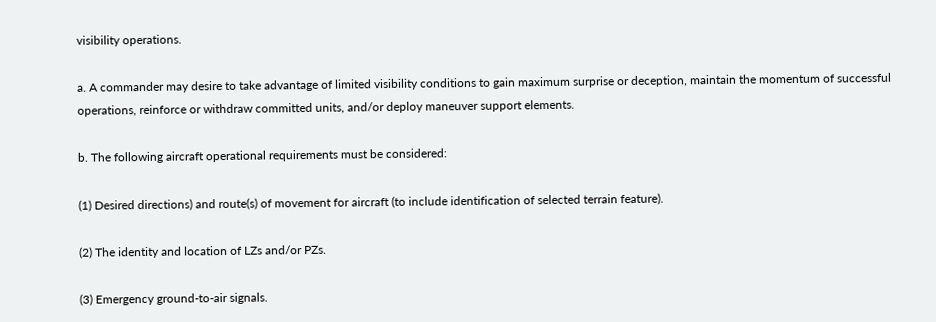visibility operations.

a. A commander may desire to take advantage of limited visibility conditions to gain maximum surprise or deception, maintain the momentum of successful operations, reinforce or withdraw committed units, and/or deploy maneuver support elements.

b. The following aircraft operational requirements must be considered:

(1) Desired directions) and route(s) of movement for aircraft (to include identification of selected terrain feature).

(2) The identity and location of LZs and/or PZs.

(3) Emergency ground-to-air signals.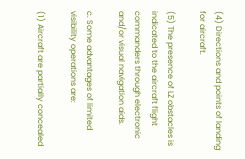(4) Directions and points of landing for aircraft.

(5) The presence of LZ obstacles is indicated to the aircraft flight commanders through electronic and/or visual navigation aids.

c. Some advantages of limited visibility operations are:

(1) Aircraft are partially concealed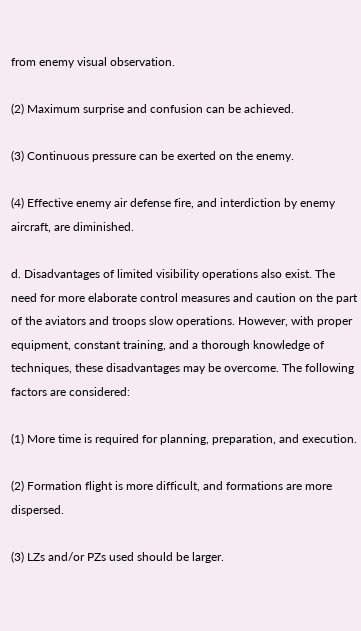from enemy visual observation.

(2) Maximum surprise and confusion can be achieved.

(3) Continuous pressure can be exerted on the enemy.

(4) Effective enemy air defense fire, and interdiction by enemy aircraft, are diminished.

d. Disadvantages of limited visibility operations also exist. The need for more elaborate control measures and caution on the part of the aviators and troops slow operations. However, with proper equipment, constant training, and a thorough knowledge of techniques, these disadvantages may be overcome. The following factors are considered:

(1) More time is required for planning, preparation, and execution.

(2) Formation flight is more difficult, and formations are more dispersed.

(3) LZs and/or PZs used should be larger.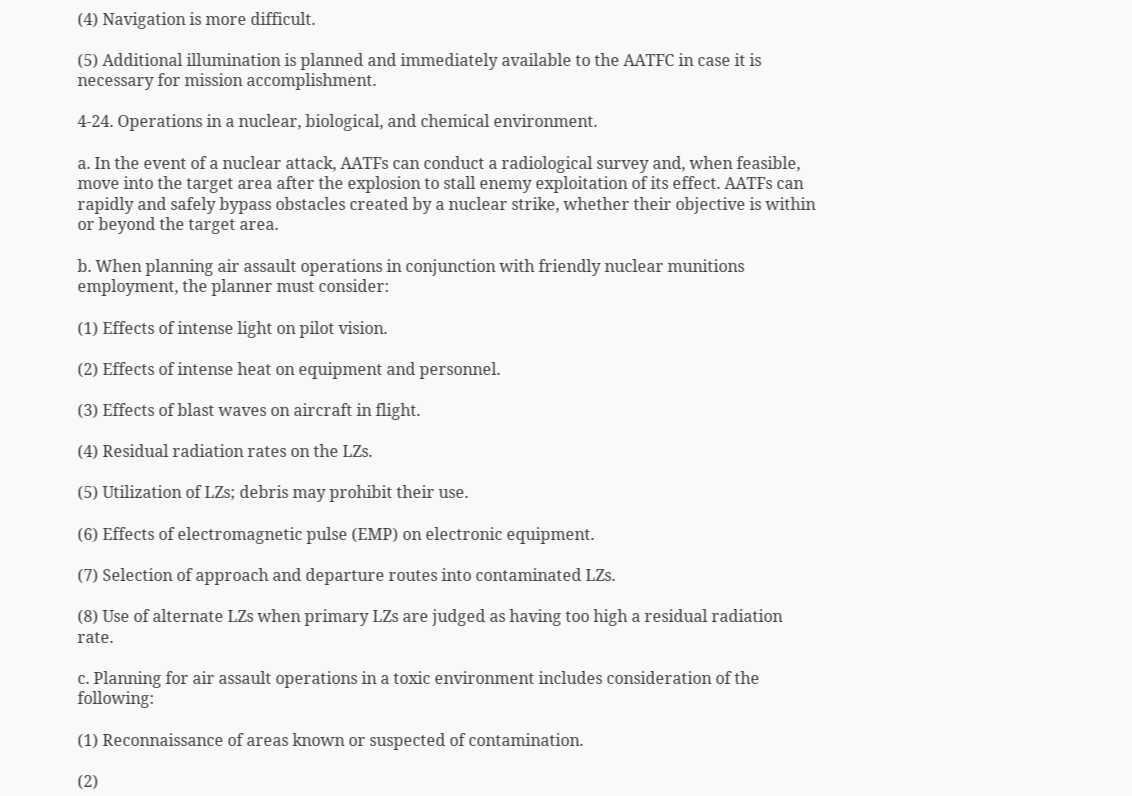(4) Navigation is more difficult.

(5) Additional illumination is planned and immediately available to the AATFC in case it is necessary for mission accomplishment.

4-24. Operations in a nuclear, biological, and chemical environment.

a. In the event of a nuclear attack, AATFs can conduct a radiological survey and, when feasible, move into the target area after the explosion to stall enemy exploitation of its effect. AATFs can rapidly and safely bypass obstacles created by a nuclear strike, whether their objective is within or beyond the target area.

b. When planning air assault operations in conjunction with friendly nuclear munitions employment, the planner must consider:

(1) Effects of intense light on pilot vision.

(2) Effects of intense heat on equipment and personnel.

(3) Effects of blast waves on aircraft in flight.

(4) Residual radiation rates on the LZs.

(5) Utilization of LZs; debris may prohibit their use.

(6) Effects of electromagnetic pulse (EMP) on electronic equipment.

(7) Selection of approach and departure routes into contaminated LZs.

(8) Use of alternate LZs when primary LZs are judged as having too high a residual radiation rate.

c. Planning for air assault operations in a toxic environment includes consideration of the following:

(1) Reconnaissance of areas known or suspected of contamination.

(2)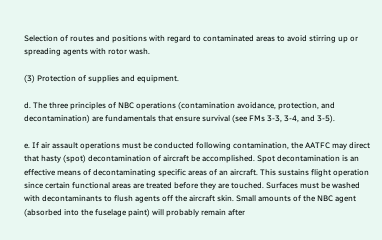Selection of routes and positions with regard to contaminated areas to avoid stirring up or spreading agents with rotor wash.

(3) Protection of supplies and equipment.

d. The three principles of NBC operations (contamination avoidance, protection, and decontamination) are fundamentals that ensure survival (see FMs 3-3, 3-4, and 3-5).

e. If air assault operations must be conducted following contamination, the AATFC may direct that hasty (spot) decontamination of aircraft be accomplished. Spot decontamination is an effective means of decontaminating specific areas of an aircraft. This sustains flight operation since certain functional areas are treated before they are touched. Surfaces must be washed with decontaminants to flush agents off the aircraft skin. Small amounts of the NBC agent (absorbed into the fuselage paint) will probably remain after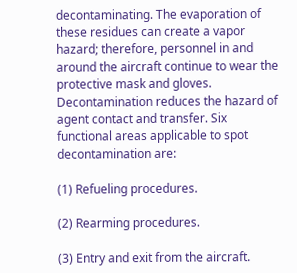decontaminating. The evaporation of these residues can create a vapor hazard; therefore, personnel in and around the aircraft continue to wear the protective mask and gloves. Decontamination reduces the hazard of agent contact and transfer. Six functional areas applicable to spot decontamination are:

(1) Refueling procedures.

(2) Rearming procedures.

(3) Entry and exit from the aircraft.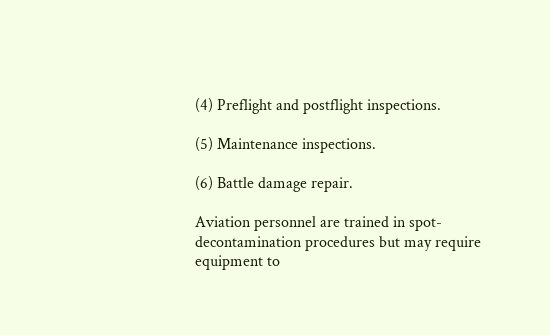(4) Preflight and postflight inspections.

(5) Maintenance inspections.

(6) Battle damage repair.

Aviation personnel are trained in spot-decontamination procedures but may require equipment to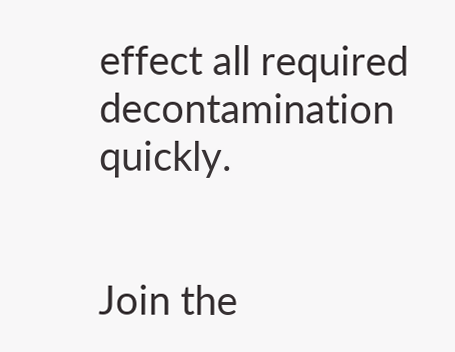effect all required decontamination quickly.


Join the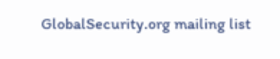GlobalSecurity.org mailing list